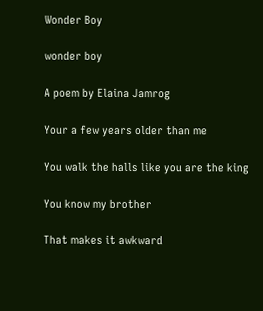Wonder Boy

wonder boy

A poem by Elaina Jamrog

Your a few years older than me

You walk the halls like you are the king

You know my brother

That makes it awkward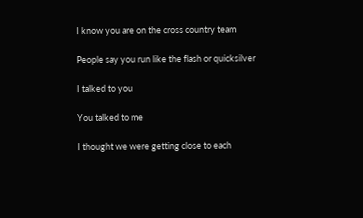I know you are on the cross country team

People say you run like the flash or quicksilver

I talked to you

You talked to me

I thought we were getting close to each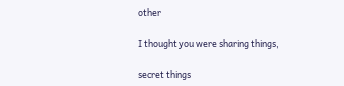other

I thought you were sharing things,

secret things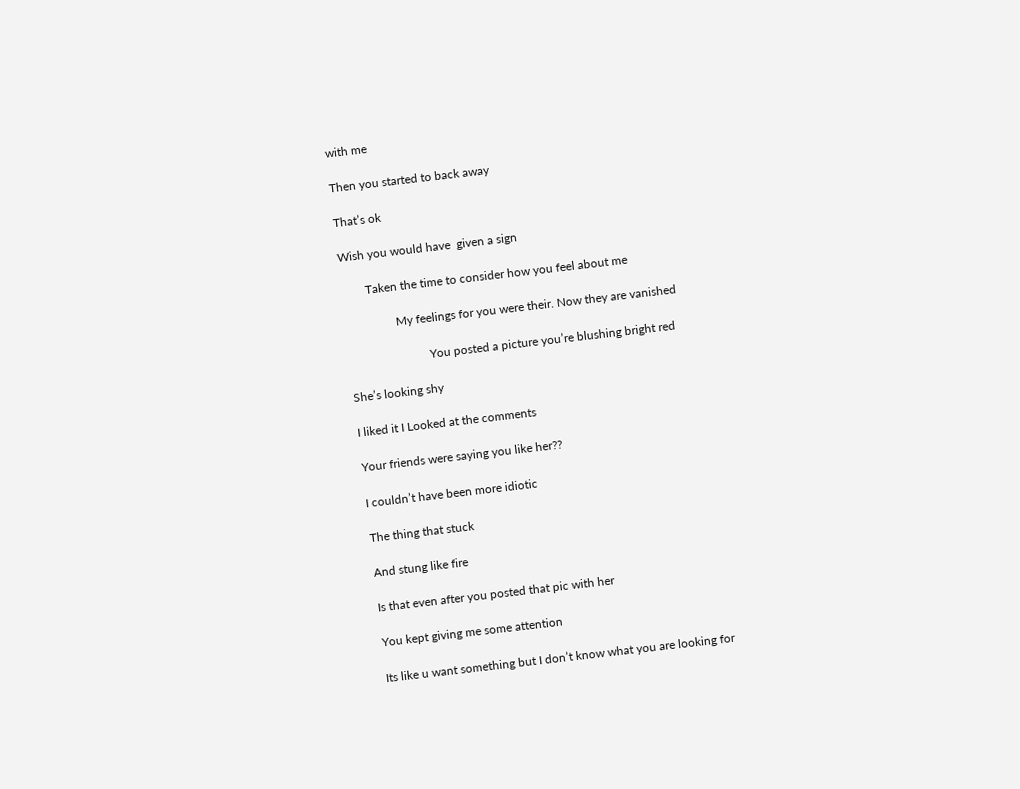with me

Then you started to back away

That’s ok

Wish you would have  given a sign

        Taken the time to consider how you feel about me

                 My feelings for you were their. Now they are vanished

                           You posted a picture you’re blushing bright red

She’s looking shy

I liked it I Looked at the comments

Your friends were saying you like her??

I couldn’t have been more idiotic

The thing that stuck

And stung like fire

Is that even after you posted that pic with her

You kept giving me some attention

Its like u want something but I don’t know what you are looking for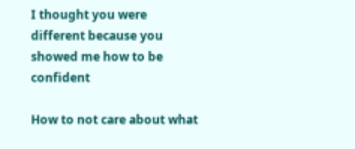I thought you were different because you showed me how to be confident

How to not care about what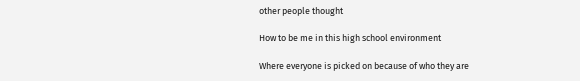other people thought

How to be me in this high school environment

Where everyone is picked on because of who they are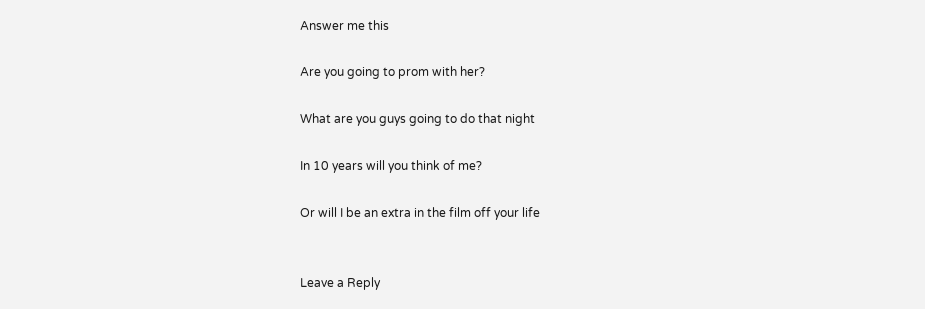Answer me this

Are you going to prom with her?

What are you guys going to do that night

In 10 years will you think of me?

Or will I be an extra in the film off your life


Leave a Reply